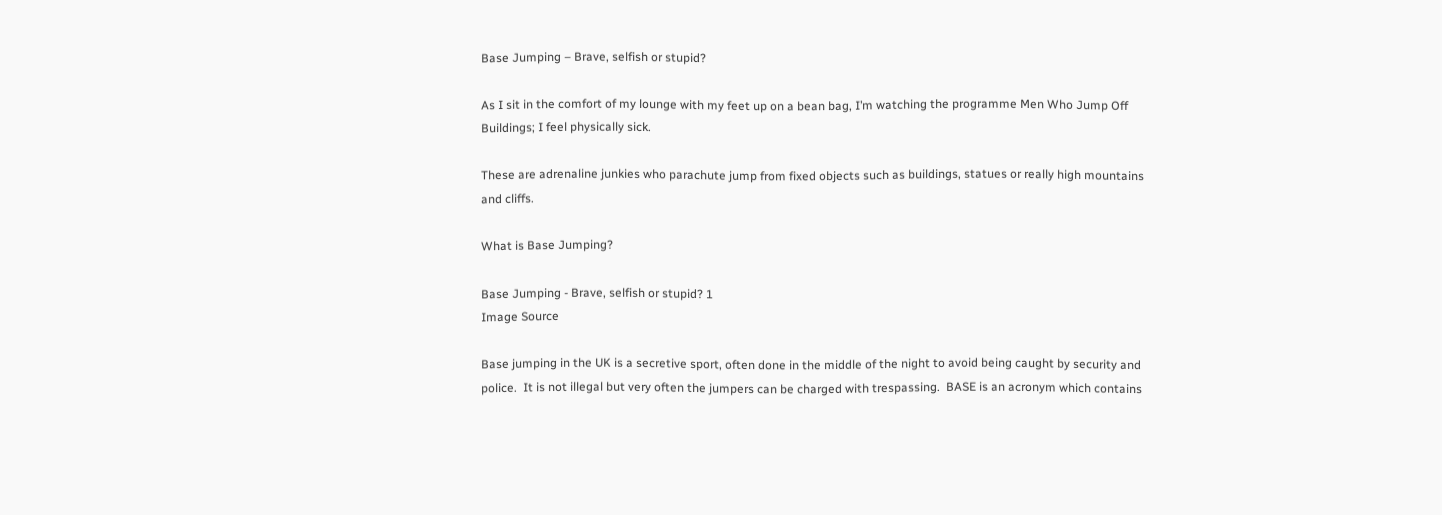Base Jumping – Brave, selfish or stupid?

As I sit in the comfort of my lounge with my feet up on a bean bag, I’m watching the programme Men Who Jump Off Buildings; I feel physically sick.

These are adrenaline junkies who parachute jump from fixed objects such as buildings, statues or really high mountains and cliffs.

What is Base Jumping?

Base Jumping - Brave, selfish or stupid? 1
Image Source

Base jumping in the UK is a secretive sport, often done in the middle of the night to avoid being caught by security and police.  It is not illegal but very often the jumpers can be charged with trespassing.  BASE is an acronym which contains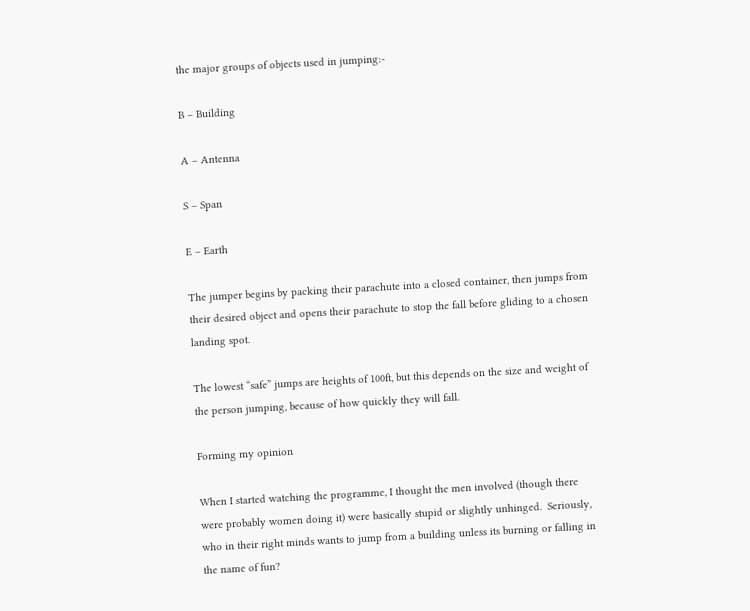the major groups of objects used in jumping:-

B – Building

A – Antenna

S – Span

E – Earth

The jumper begins by packing their parachute into a closed container, then jumps from their desired object and opens their parachute to stop the fall before gliding to a chosen landing spot.

The lowest “safe” jumps are heights of 100ft, but this depends on the size and weight of the person jumping, because of how quickly they will fall.

Forming my opinion

When I started watching the programme, I thought the men involved (though there were probably women doing it) were basically stupid or slightly unhinged.  Seriously, who in their right minds wants to jump from a building unless its burning or falling in the name of fun?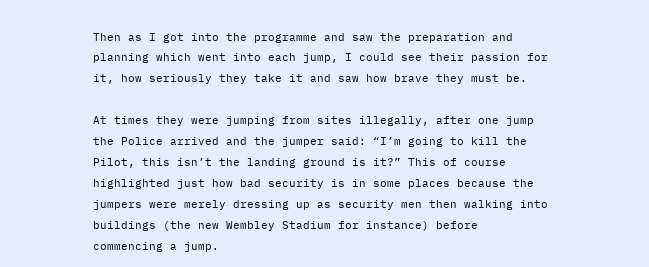Then as I got into the programme and saw the preparation and planning which went into each jump, I could see their passion for it, how seriously they take it and saw how brave they must be.

At times they were jumping from sites illegally, after one jump the Police arrived and the jumper said: “I’m going to kill the Pilot, this isn’t the landing ground is it?” This of course highlighted just how bad security is in some places because the jumpers were merely dressing up as security men then walking into buildings (the new Wembley Stadium for instance) before commencing a jump.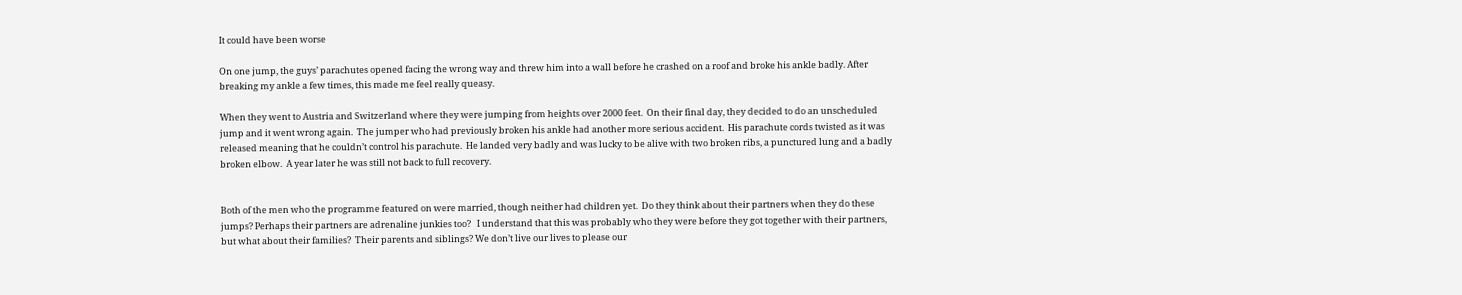It could have been worse

On one jump, the guys’ parachutes opened facing the wrong way and threw him into a wall before he crashed on a roof and broke his ankle badly. After breaking my ankle a few times, this made me feel really queasy.

When they went to Austria and Switzerland where they were jumping from heights over 2000 feet.  On their final day, they decided to do an unscheduled jump and it went wrong again.  The jumper who had previously broken his ankle had another more serious accident.  His parachute cords twisted as it was released meaning that he couldn’t control his parachute.  He landed very badly and was lucky to be alive with two broken ribs, a punctured lung and a badly broken elbow.  A year later he was still not back to full recovery.


Both of the men who the programme featured on were married, though neither had children yet.  Do they think about their partners when they do these jumps? Perhaps their partners are adrenaline junkies too?   I understand that this was probably who they were before they got together with their partners, but what about their families?  Their parents and siblings? We don’t live our lives to please our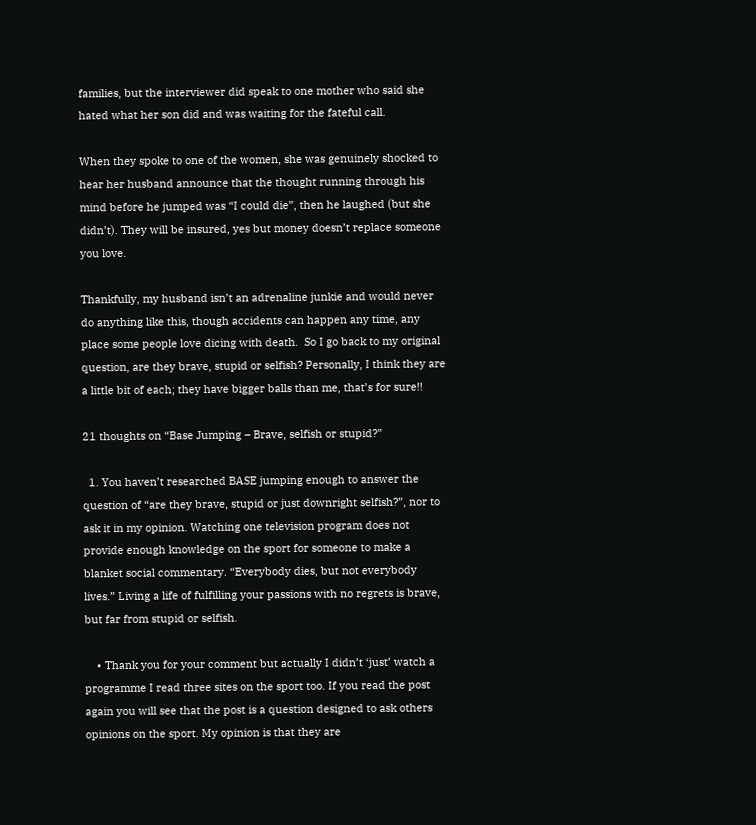families, but the interviewer did speak to one mother who said she hated what her son did and was waiting for the fateful call.

When they spoke to one of the women, she was genuinely shocked to hear her husband announce that the thought running through his mind before he jumped was “I could die”, then he laughed (but she didn’t). They will be insured, yes but money doesn’t replace someone you love.

Thankfully, my husband isn’t an adrenaline junkie and would never do anything like this, though accidents can happen any time, any place some people love dicing with death.  So I go back to my original question, are they brave, stupid or selfish? Personally, I think they are a little bit of each; they have bigger balls than me, that’s for sure!!

21 thoughts on “Base Jumping – Brave, selfish or stupid?”

  1. You haven’t researched BASE jumping enough to answer the question of “are they brave, stupid or just downright selfish?”, nor to ask it in my opinion. Watching one television program does not provide enough knowledge on the sport for someone to make a blanket social commentary. “Everybody dies, but not everybody lives.” Living a life of fulfilling your passions with no regrets is brave, but far from stupid or selfish.

    • Thank you for your comment but actually I didn’t ‘just’ watch a programme I read three sites on the sport too. If you read the post again you will see that the post is a question designed to ask others opinions on the sport. My opinion is that they are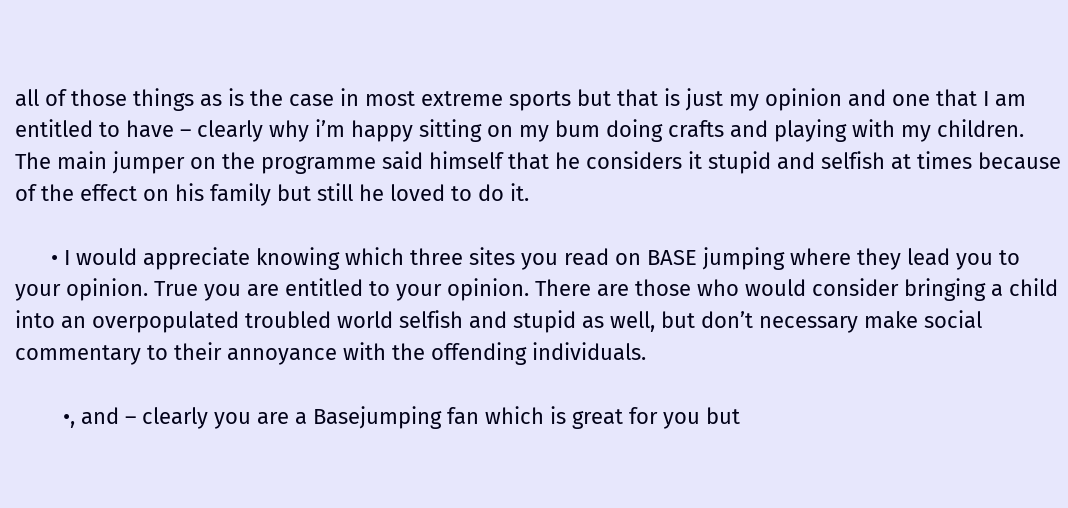all of those things as is the case in most extreme sports but that is just my opinion and one that I am entitled to have – clearly why i’m happy sitting on my bum doing crafts and playing with my children. The main jumper on the programme said himself that he considers it stupid and selfish at times because of the effect on his family but still he loved to do it.

      • I would appreciate knowing which three sites you read on BASE jumping where they lead you to your opinion. True you are entitled to your opinion. There are those who would consider bringing a child into an overpopulated troubled world selfish and stupid as well, but don’t necessary make social commentary to their annoyance with the offending individuals.

        •, and – clearly you are a Basejumping fan which is great for you but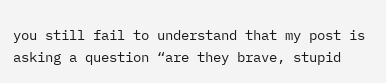you still fail to understand that my post is asking a question “are they brave, stupid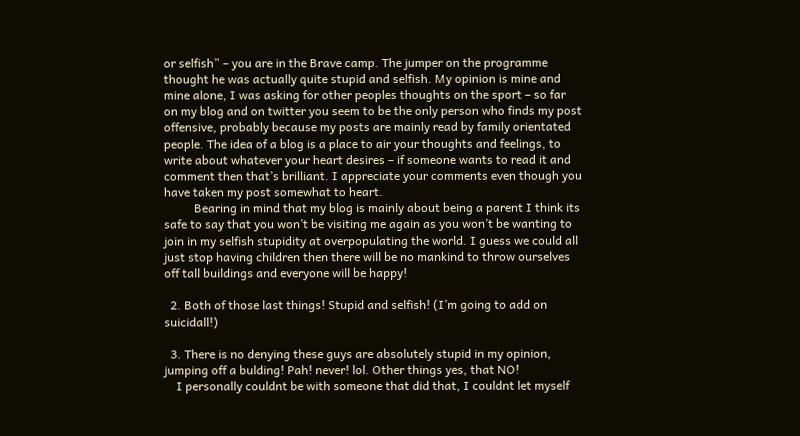or selfish” – you are in the Brave camp. The jumper on the programme thought he was actually quite stupid and selfish. My opinion is mine and mine alone, I was asking for other peoples thoughts on the sport – so far on my blog and on twitter you seem to be the only person who finds my post offensive, probably because my posts are mainly read by family orientated people. The idea of a blog is a place to air your thoughts and feelings, to write about whatever your heart desires – if someone wants to read it and comment then that’s brilliant. I appreciate your comments even though you have taken my post somewhat to heart.
          Bearing in mind that my blog is mainly about being a parent I think its safe to say that you won’t be visiting me again as you won’t be wanting to join in my selfish stupidity at overpopulating the world. I guess we could all just stop having children then there will be no mankind to throw ourselves off tall buildings and everyone will be happy!

  2. Both of those last things! Stupid and selfish! (I’m going to add on suicidall!)

  3. There is no denying these guys are absolutely stupid in my opinion, jumping off a bulding! Pah! never! lol. Other things yes, that NO!
    I personally couldnt be with someone that did that, I couldnt let myself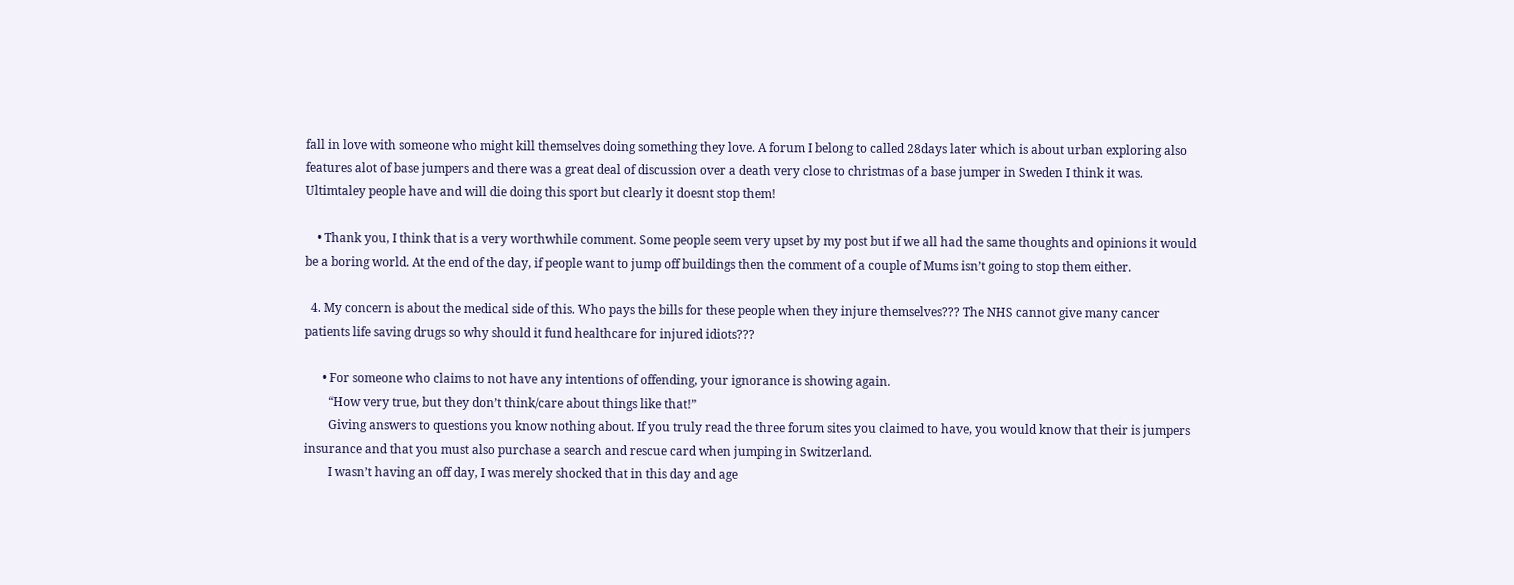fall in love with someone who might kill themselves doing something they love. A forum I belong to called 28days later which is about urban exploring also features alot of base jumpers and there was a great deal of discussion over a death very close to christmas of a base jumper in Sweden I think it was. Ultimtaley people have and will die doing this sport but clearly it doesnt stop them!

    • Thank you, I think that is a very worthwhile comment. Some people seem very upset by my post but if we all had the same thoughts and opinions it would be a boring world. At the end of the day, if people want to jump off buildings then the comment of a couple of Mums isn’t going to stop them either.

  4. My concern is about the medical side of this. Who pays the bills for these people when they injure themselves??? The NHS cannot give many cancer patients life saving drugs so why should it fund healthcare for injured idiots???

      • For someone who claims to not have any intentions of offending, your ignorance is showing again.
        “How very true, but they don’t think/care about things like that!”
        Giving answers to questions you know nothing about. If you truly read the three forum sites you claimed to have, you would know that their is jumpers insurance and that you must also purchase a search and rescue card when jumping in Switzerland.
        I wasn’t having an off day, I was merely shocked that in this day and age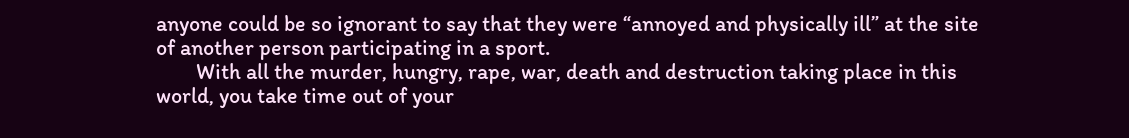anyone could be so ignorant to say that they were “annoyed and physically ill” at the site of another person participating in a sport.
        With all the murder, hungry, rape, war, death and destruction taking place in this world, you take time out of your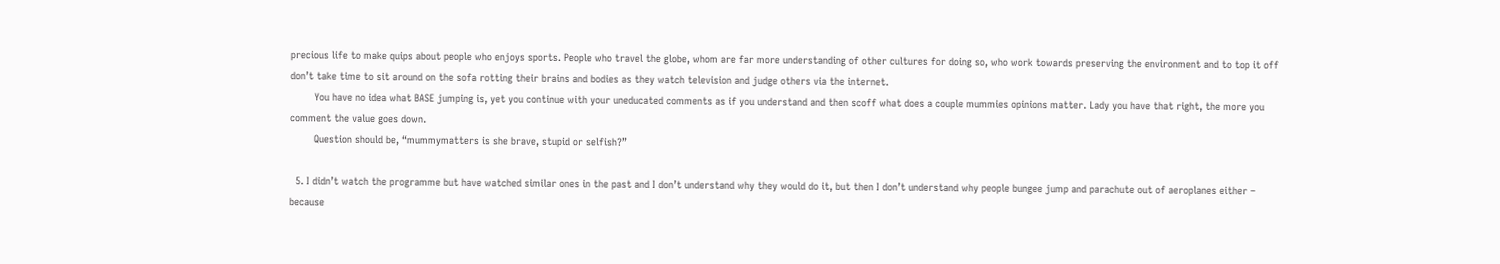precious life to make quips about people who enjoys sports. People who travel the globe, whom are far more understanding of other cultures for doing so, who work towards preserving the environment and to top it off don’t take time to sit around on the sofa rotting their brains and bodies as they watch television and judge others via the internet.
        You have no idea what BASE jumping is, yet you continue with your uneducated comments as if you understand and then scoff what does a couple mummies opinions matter. Lady you have that right, the more you comment the value goes down.
        Question should be, “mummymatters is she brave, stupid or selfish?”

  5. I didn’t watch the programme but have watched similar ones in the past and I don’t understand why they would do it, but then I don’t understand why people bungee jump and parachute out of aeroplanes either – because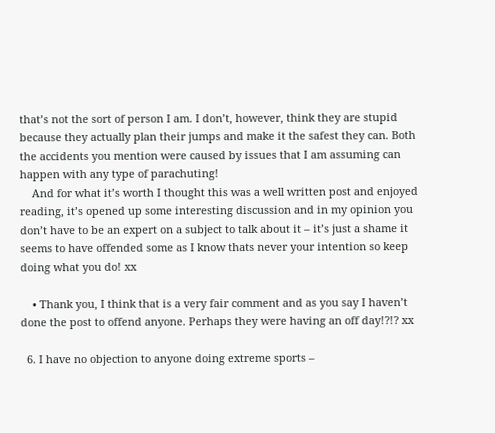that’s not the sort of person I am. I don’t, however, think they are stupid because they actually plan their jumps and make it the safest they can. Both the accidents you mention were caused by issues that I am assuming can happen with any type of parachuting!
    And for what it’s worth I thought this was a well written post and enjoyed reading, it’s opened up some interesting discussion and in my opinion you don’t have to be an expert on a subject to talk about it – it’s just a shame it seems to have offended some as I know thats never your intention so keep doing what you do! xx

    • Thank you, I think that is a very fair comment and as you say I haven’t done the post to offend anyone. Perhaps they were having an off day!?!? xx

  6. I have no objection to anyone doing extreme sports –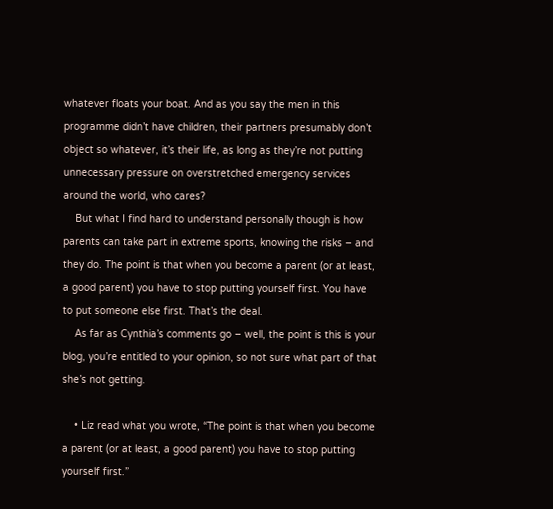whatever floats your boat. And as you say the men in this programme didn’t have children, their partners presumably don’t object so whatever, it’s their life, as long as they’re not putting unnecessary pressure on overstretched emergency services around the world, who cares?
    But what I find hard to understand personally though is how parents can take part in extreme sports, knowing the risks – and they do. The point is that when you become a parent (or at least, a good parent) you have to stop putting yourself first. You have to put someone else first. That’s the deal.
    As far as Cynthia’s comments go – well, the point is this is your blog, you’re entitled to your opinion, so not sure what part of that she’s not getting.

    • Liz read what you wrote, “The point is that when you become a parent (or at least, a good parent) you have to stop putting yourself first.”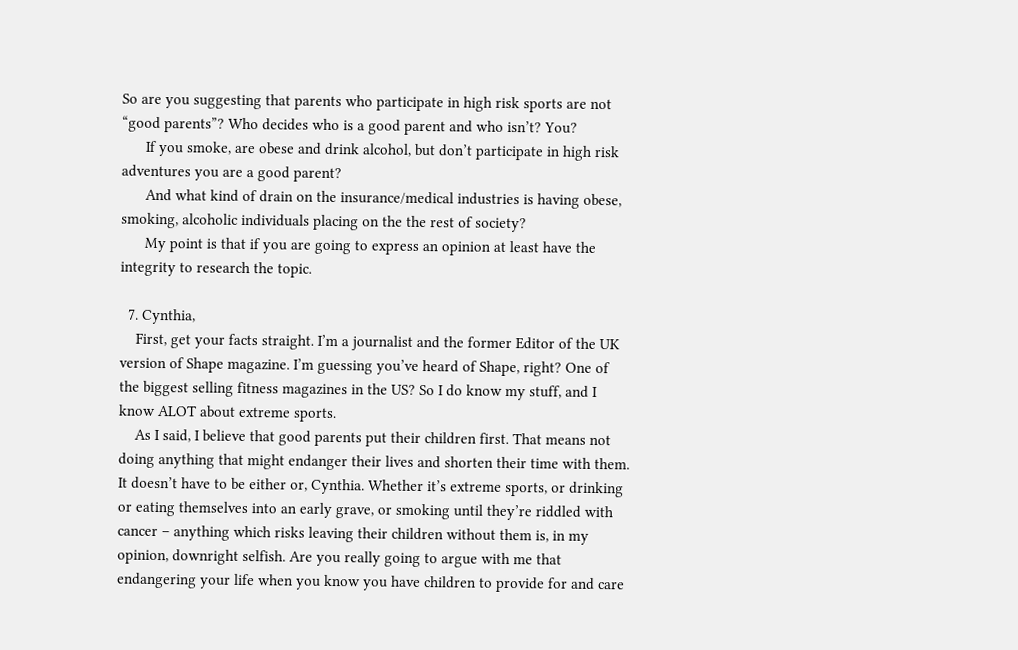So are you suggesting that parents who participate in high risk sports are not “good parents”? Who decides who is a good parent and who isn’t? You?
      If you smoke, are obese and drink alcohol, but don’t participate in high risk adventures you are a good parent?
      And what kind of drain on the insurance/medical industries is having obese, smoking, alcoholic individuals placing on the the rest of society?
      My point is that if you are going to express an opinion at least have the integrity to research the topic.

  7. Cynthia,
    First, get your facts straight. I’m a journalist and the former Editor of the UK version of Shape magazine. I’m guessing you’ve heard of Shape, right? One of the biggest selling fitness magazines in the US? So I do know my stuff, and I know ALOT about extreme sports.
    As I said, I believe that good parents put their children first. That means not doing anything that might endanger their lives and shorten their time with them. It doesn’t have to be either or, Cynthia. Whether it’s extreme sports, or drinking or eating themselves into an early grave, or smoking until they’re riddled with cancer – anything which risks leaving their children without them is, in my opinion, downright selfish. Are you really going to argue with me that endangering your life when you know you have children to provide for and care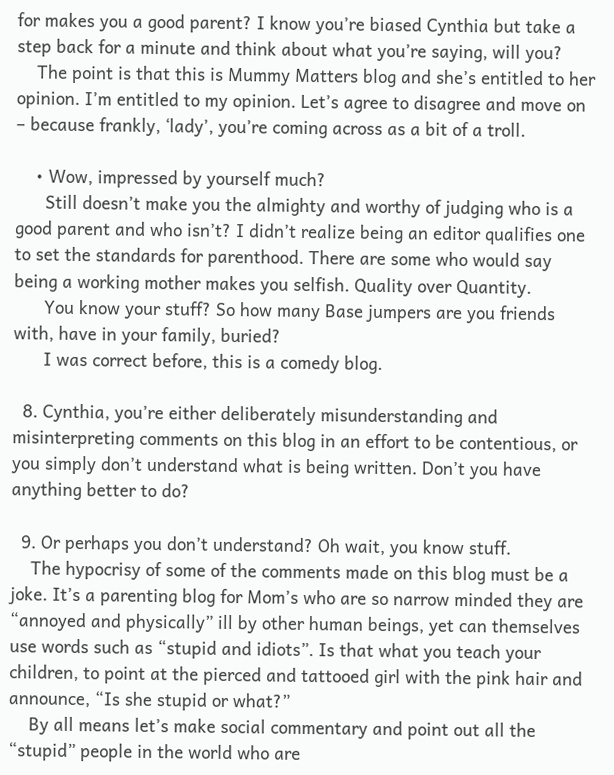for makes you a good parent? I know you’re biased Cynthia but take a step back for a minute and think about what you’re saying, will you?
    The point is that this is Mummy Matters blog and she’s entitled to her opinion. I’m entitled to my opinion. Let’s agree to disagree and move on – because frankly, ‘lady’, you’re coming across as a bit of a troll.

    • Wow, impressed by yourself much?
      Still doesn’t make you the almighty and worthy of judging who is a good parent and who isn’t? I didn’t realize being an editor qualifies one to set the standards for parenthood. There are some who would say being a working mother makes you selfish. Quality over Quantity.
      You know your stuff? So how many Base jumpers are you friends with, have in your family, buried?
      I was correct before, this is a comedy blog.

  8. Cynthia, you’re either deliberately misunderstanding and misinterpreting comments on this blog in an effort to be contentious, or you simply don’t understand what is being written. Don’t you have anything better to do?

  9. Or perhaps you don’t understand? Oh wait, you know stuff.
    The hypocrisy of some of the comments made on this blog must be a joke. It’s a parenting blog for Mom’s who are so narrow minded they are “annoyed and physically” ill by other human beings, yet can themselves use words such as “stupid and idiots”. Is that what you teach your children, to point at the pierced and tattooed girl with the pink hair and announce, “Is she stupid or what?”
    By all means let’s make social commentary and point out all the “stupid” people in the world who are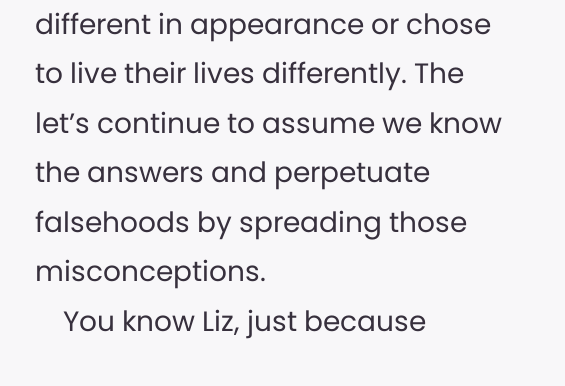different in appearance or chose to live their lives differently. The let’s continue to assume we know the answers and perpetuate falsehoods by spreading those misconceptions.
    You know Liz, just because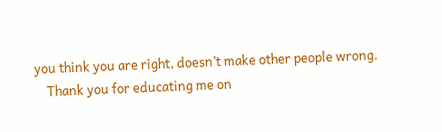you think you are right, doesn’t make other people wrong.
    Thank you for educating me on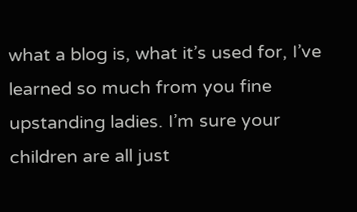what a blog is, what it’s used for, I’ve learned so much from you fine upstanding ladies. I’m sure your children are all just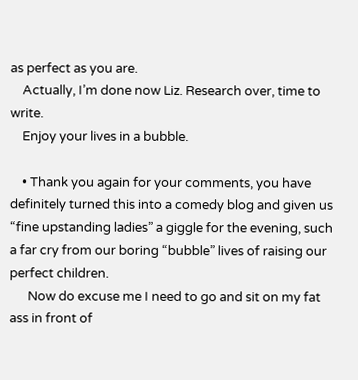as perfect as you are.
    Actually, I’m done now Liz. Research over, time to write.
    Enjoy your lives in a bubble.

    • Thank you again for your comments, you have definitely turned this into a comedy blog and given us “fine upstanding ladies” a giggle for the evening, such a far cry from our boring “bubble” lives of raising our perfect children.
      Now do excuse me I need to go and sit on my fat ass in front of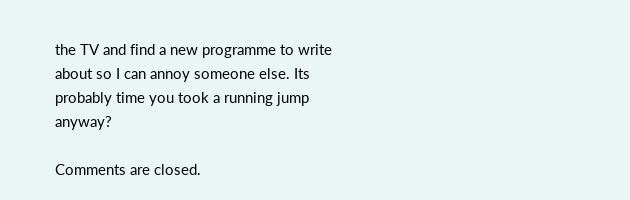the TV and find a new programme to write about so I can annoy someone else. Its probably time you took a running jump anyway?

Comments are closed.